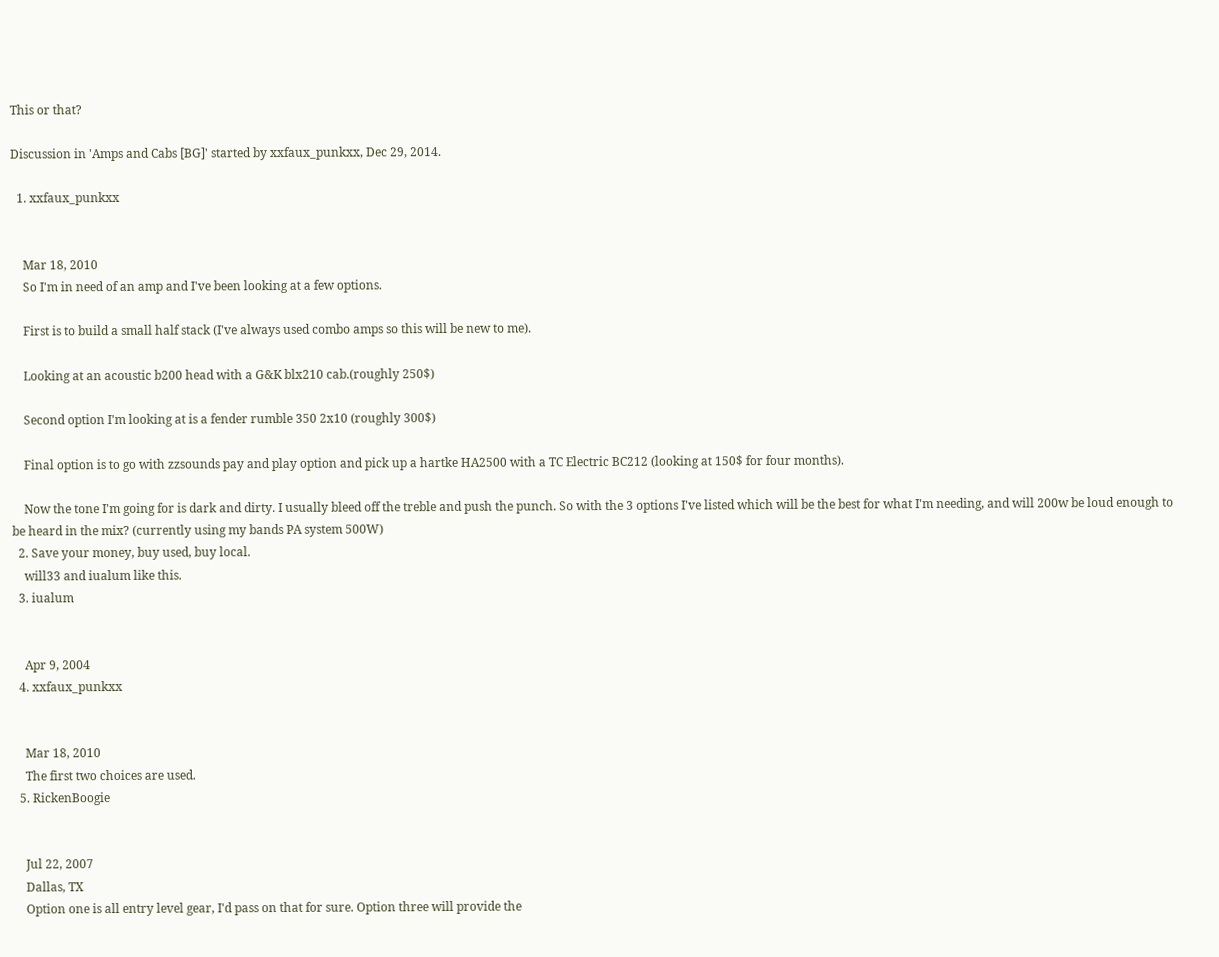This or that?

Discussion in 'Amps and Cabs [BG]' started by xxfaux_punkxx, Dec 29, 2014.

  1. xxfaux_punkxx


    Mar 18, 2010
    So I'm in need of an amp and I've been looking at a few options.

    First is to build a small half stack (I've always used combo amps so this will be new to me).

    Looking at an acoustic b200 head with a G&K blx210 cab.(roughly 250$)

    Second option I'm looking at is a fender rumble 350 2x10 (roughly 300$)

    Final option is to go with zzsounds pay and play option and pick up a hartke HA2500 with a TC Electric BC212 (looking at 150$ for four months).

    Now the tone I'm going for is dark and dirty. I usually bleed off the treble and push the punch. So with the 3 options I've listed which will be the best for what I'm needing, and will 200w be loud enough to be heard in the mix? (currently using my bands PA system 500W)
  2. Save your money, buy used, buy local.
    will33 and iualum like this.
  3. iualum


    Apr 9, 2004
  4. xxfaux_punkxx


    Mar 18, 2010
    The first two choices are used.
  5. RickenBoogie


    Jul 22, 2007
    Dallas, TX
    Option one is all entry level gear, I'd pass on that for sure. Option three will provide the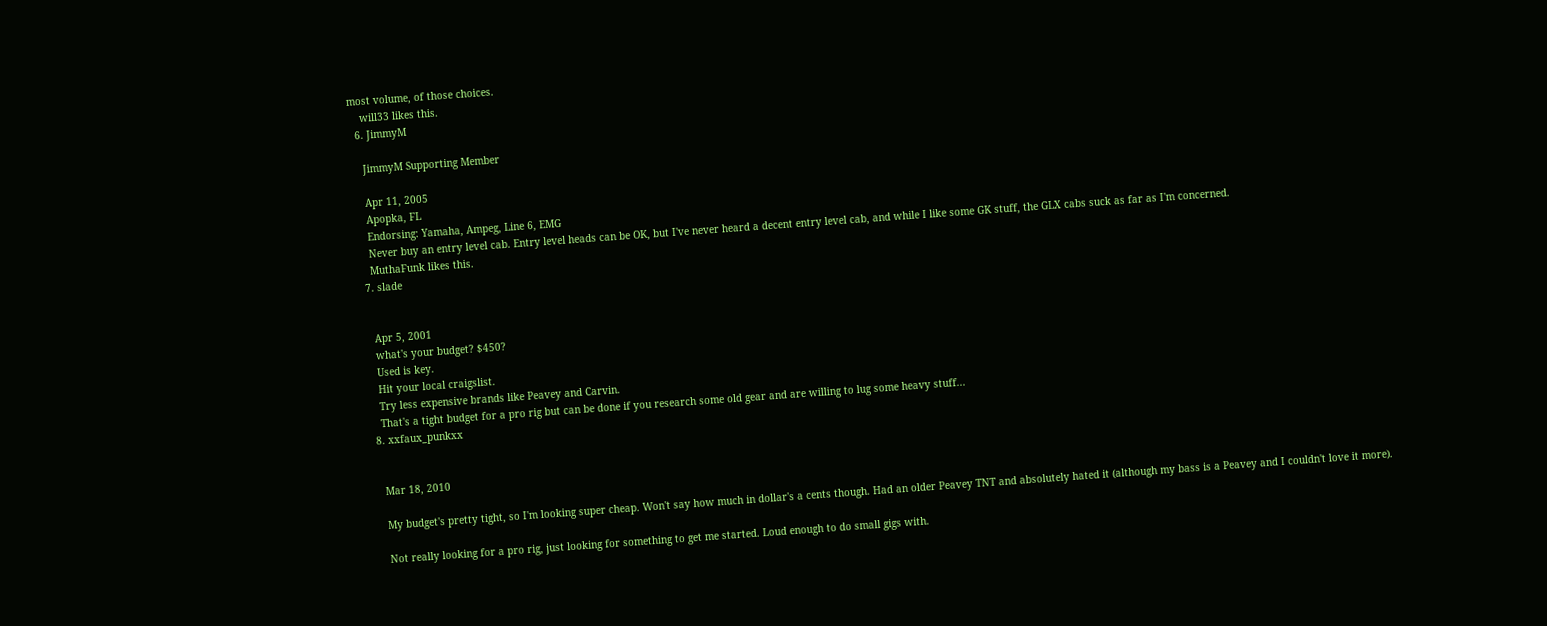most volume, of those choices.
    will33 likes this.
  6. JimmyM

    JimmyM Supporting Member

    Apr 11, 2005
    Apopka, FL
    Endorsing: Yamaha, Ampeg, Line 6, EMG
    Never buy an entry level cab. Entry level heads can be OK, but I've never heard a decent entry level cab, and while I like some GK stuff, the GLX cabs suck as far as I'm concerned.
    MuthaFunk likes this.
  7. slade


    Apr 5, 2001
    what's your budget? $450?
    Used is key.
    Hit your local craigslist.
    Try less expensive brands like Peavey and Carvin.
    That's a tight budget for a pro rig but can be done if you research some old gear and are willing to lug some heavy stuff...
  8. xxfaux_punkxx


    Mar 18, 2010

    My budget's pretty tight, so I'm looking super cheap. Won't say how much in dollar's a cents though. Had an older Peavey TNT and absolutely hated it (although my bass is a Peavey and I couldn't love it more).

    Not really looking for a pro rig, just looking for something to get me started. Loud enough to do small gigs with.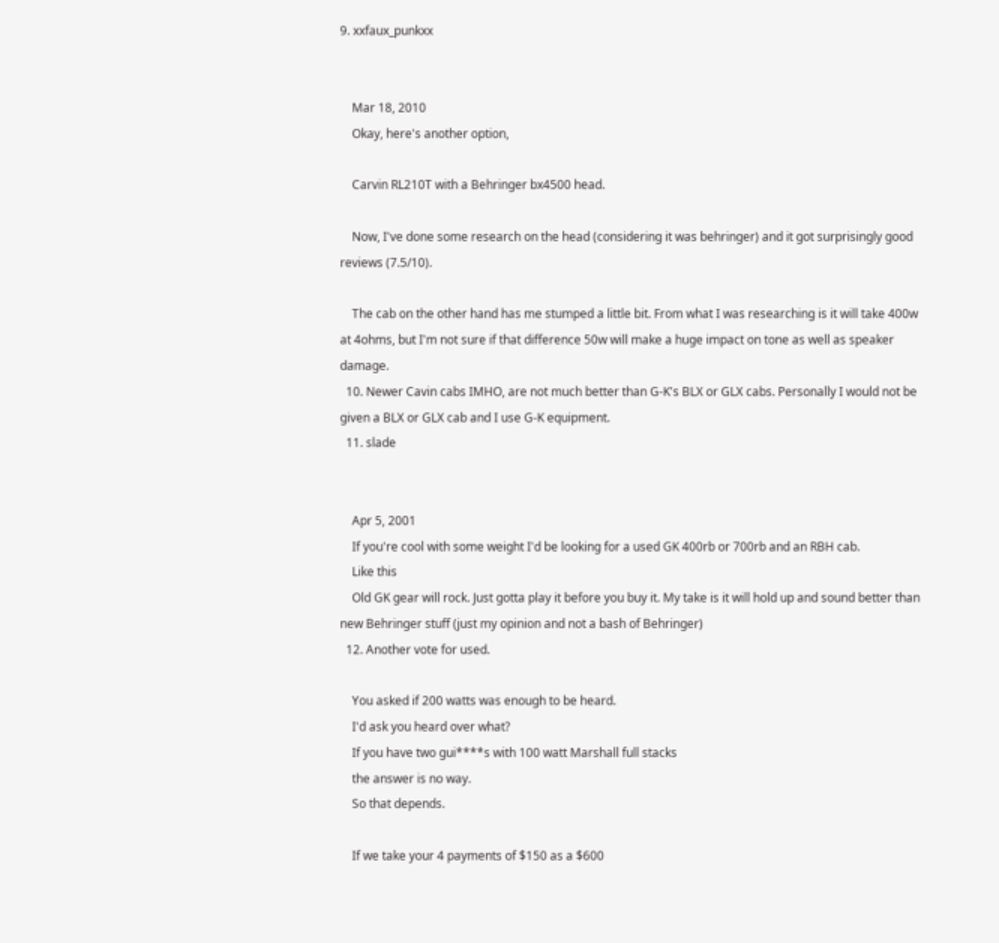9. xxfaux_punkxx


    Mar 18, 2010
    Okay, here's another option,

    Carvin RL210T with a Behringer bx4500 head.

    Now, I've done some research on the head (considering it was behringer) and it got surprisingly good reviews (7.5/10).

    The cab on the other hand has me stumped a little bit. From what I was researching is it will take 400w at 4ohms, but I'm not sure if that difference 50w will make a huge impact on tone as well as speaker damage.
  10. Newer Cavin cabs IMHO, are not much better than G-K's BLX or GLX cabs. Personally I would not be given a BLX or GLX cab and I use G-K equipment.
  11. slade


    Apr 5, 2001
    If you're cool with some weight I'd be looking for a used GK 400rb or 700rb and an RBH cab.
    Like this
    Old GK gear will rock. Just gotta play it before you buy it. My take is it will hold up and sound better than new Behringer stuff (just my opinion and not a bash of Behringer)
  12. Another vote for used.

    You asked if 200 watts was enough to be heard.
    I'd ask you heard over what?
    If you have two gui****s with 100 watt Marshall full stacks
    the answer is no way.
    So that depends.

    If we take your 4 payments of $150 as a $600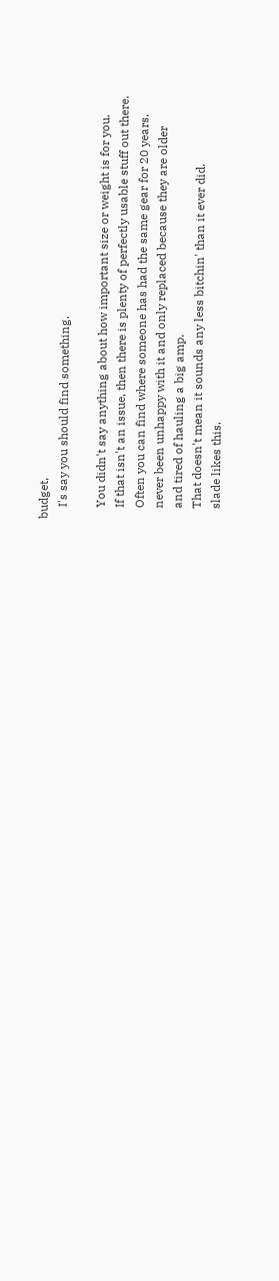budget,
    I's say you should find something.

    You didn't say anything about how important size or weight is for you.
    If that isn't an issue, then there is plenty of perfectly usable stuff out there.
    Often you can find where someone has had the same gear for 20 years,
    never been unhappy with it and only replaced because they are older
    and tired of hauling a big amp.
    That doesn't mean it sounds any less bitchin' than it ever did.
    slade likes this.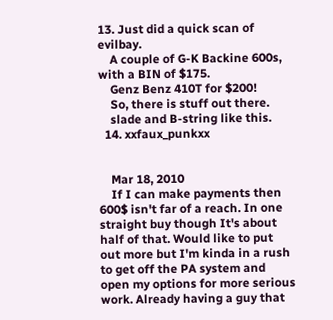13. Just did a quick scan of evilbay.
    A couple of G-K Backine 600s, with a BIN of $175.
    Genz Benz 410T for $200!
    So, there is stuff out there.
    slade and B-string like this.
  14. xxfaux_punkxx


    Mar 18, 2010
    If I can make payments then 600$ isn't far of a reach. In one straight buy though It's about half of that. Would like to put out more but I'm kinda in a rush to get off the PA system and open my options for more serious work. Already having a guy that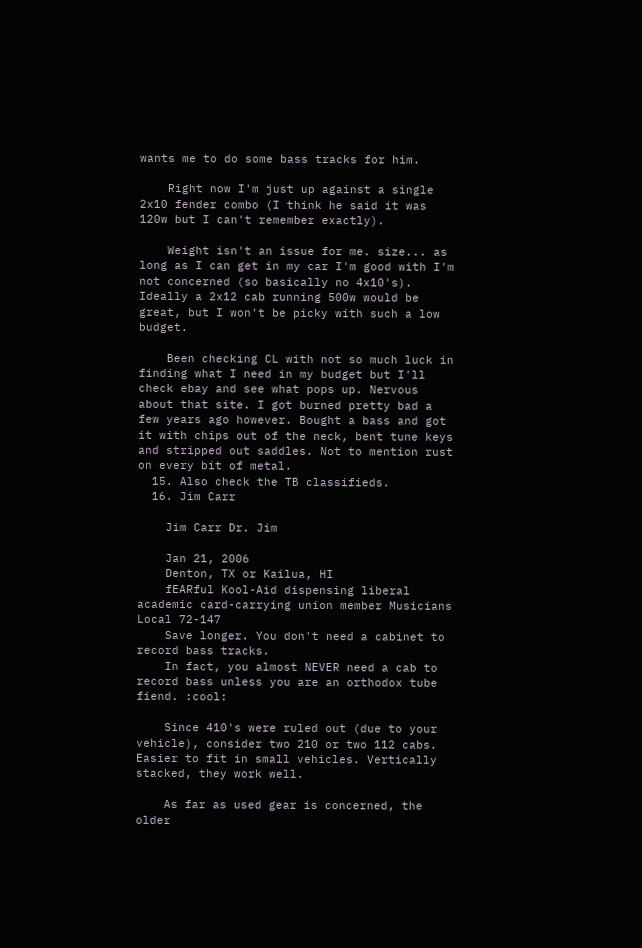wants me to do some bass tracks for him.

    Right now I'm just up against a single 2x10 fender combo (I think he said it was 120w but I can't remember exactly).

    Weight isn't an issue for me. size... as long as I can get in my car I'm good with I'm not concerned (so basically no 4x10's). Ideally a 2x12 cab running 500w would be great, but I won't be picky with such a low budget.

    Been checking CL with not so much luck in finding what I need in my budget but I'll check ebay and see what pops up. Nervous about that site. I got burned pretty bad a few years ago however. Bought a bass and got it with chips out of the neck, bent tune keys and stripped out saddles. Not to mention rust on every bit of metal.
  15. Also check the TB classifieds.
  16. Jim Carr

    Jim Carr Dr. Jim

    Jan 21, 2006
    Denton, TX or Kailua, HI
    fEARful Kool-Aid dispensing liberal academic card-carrying union member Musicians Local 72-147
    Save longer. You don't need a cabinet to record bass tracks.
    In fact, you almost NEVER need a cab to record bass unless you are an orthodox tube fiend. :cool:

    Since 410's were ruled out (due to your vehicle), consider two 210 or two 112 cabs. Easier to fit in small vehicles. Vertically stacked, they work well.

    As far as used gear is concerned, the older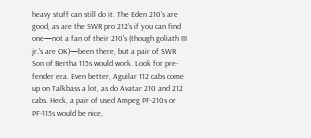heavy stuff can still do it. The Eden 210's are good, as are the SWR pro 212's if you can find one—not a fan of their 210's (though goliath III jr.'s are OK)—been there, but a pair of SWR Son of Bertha 115s would work. Look for pre-fender era. Even better, Aguilar 112 cabs come up on Talkbass a lot, as do Avatar 210 and 212 cabs. Heck, a pair of used Ampeg PF-210s or PF-115s would be nice,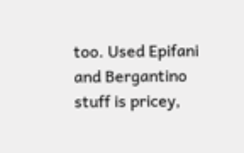too. Used Epifani and Bergantino stuff is pricey,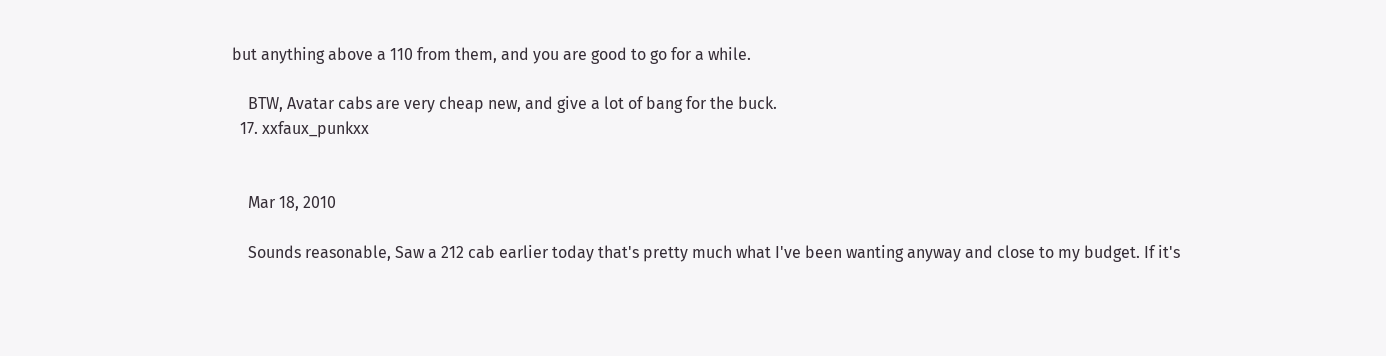but anything above a 110 from them, and you are good to go for a while.

    BTW, Avatar cabs are very cheap new, and give a lot of bang for the buck.
  17. xxfaux_punkxx


    Mar 18, 2010

    Sounds reasonable, Saw a 212 cab earlier today that's pretty much what I've been wanting anyway and close to my budget. If it's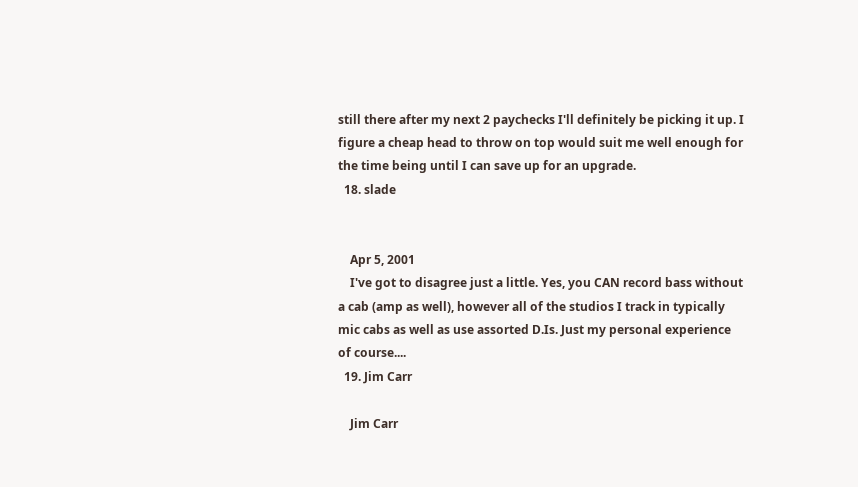still there after my next 2 paychecks I'll definitely be picking it up. I figure a cheap head to throw on top would suit me well enough for the time being until I can save up for an upgrade.
  18. slade


    Apr 5, 2001
    I've got to disagree just a little. Yes, you CAN record bass without a cab (amp as well), however all of the studios I track in typically mic cabs as well as use assorted D.Is. Just my personal experience of course....
  19. Jim Carr

    Jim Carr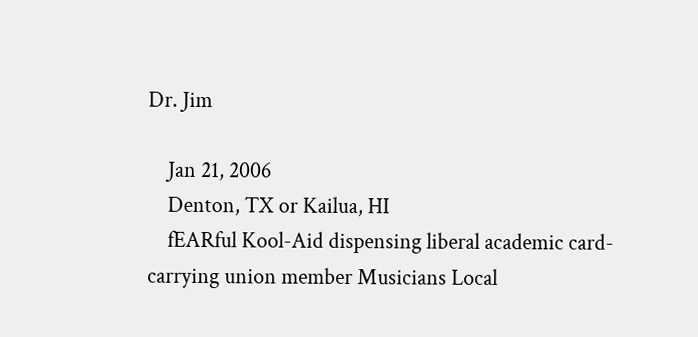Dr. Jim

    Jan 21, 2006
    Denton, TX or Kailua, HI
    fEARful Kool-Aid dispensing liberal academic card-carrying union member Musicians Local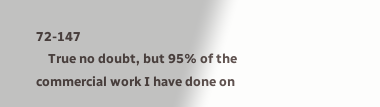72-147
    True no doubt, but 95% of the commercial work I have done on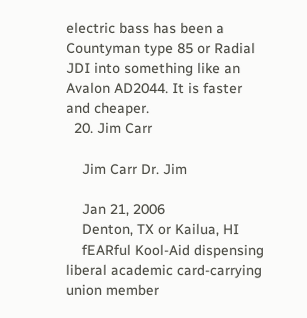electric bass has been a Countyman type 85 or Radial JDI into something like an Avalon AD2044. It is faster and cheaper.
  20. Jim Carr

    Jim Carr Dr. Jim

    Jan 21, 2006
    Denton, TX or Kailua, HI
    fEARful Kool-Aid dispensing liberal academic card-carrying union member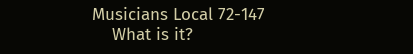Musicians Local 72-147
    What is it?